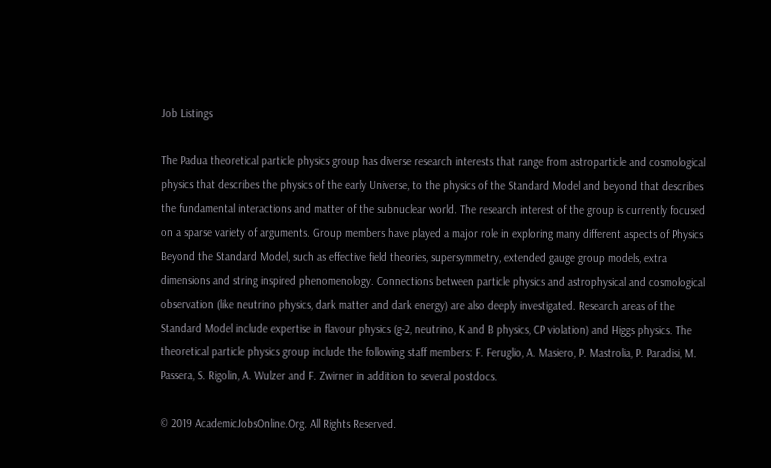Job Listings

The Padua theoretical particle physics group has diverse research interests that range from astroparticle and cosmological physics that describes the physics of the early Universe, to the physics of the Standard Model and beyond that describes the fundamental interactions and matter of the subnuclear world. The research interest of the group is currently focused on a sparse variety of arguments. Group members have played a major role in exploring many different aspects of Physics Beyond the Standard Model, such as effective field theories, supersymmetry, extended gauge group models, extra dimensions and string inspired phenomenology. Connections between particle physics and astrophysical and cosmological observation (like neutrino physics, dark matter and dark energy) are also deeply investigated. Research areas of the Standard Model include expertise in flavour physics (g-2, neutrino, K and B physics, CP violation) and Higgs physics. The theoretical particle physics group include the following staff members: F. Feruglio, A. Masiero, P. Mastrolia, P. Paradisi, M. Passera, S. Rigolin, A. Wulzer and F. Zwirner in addition to several postdocs.

© 2019 AcademicJobsOnline.Org. All Rights Reserved.